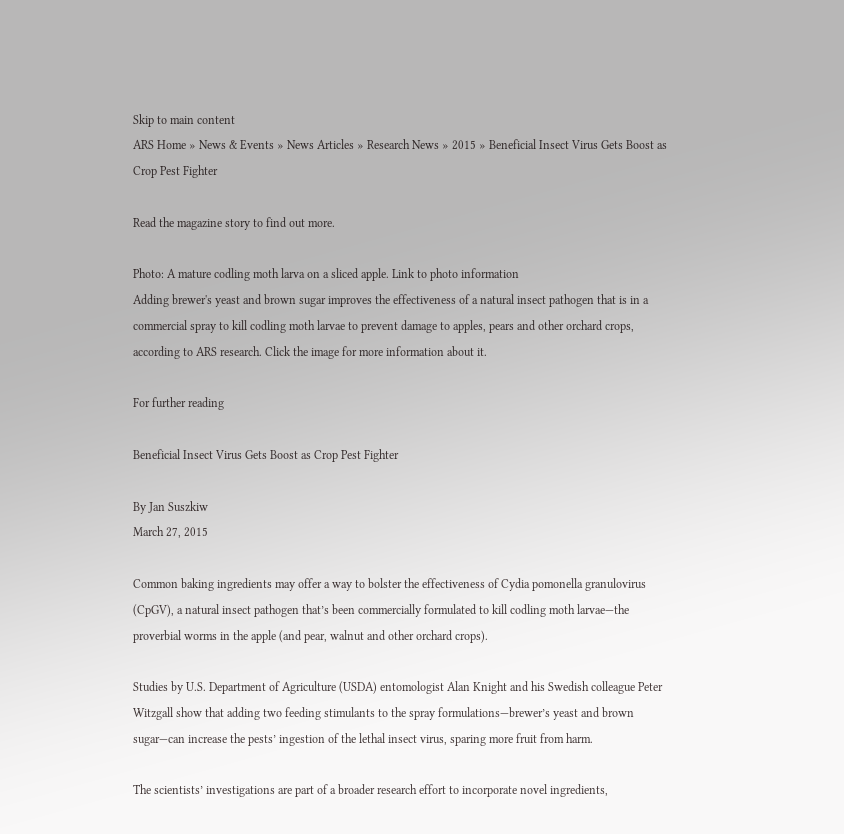Skip to main content
ARS Home » News & Events » News Articles » Research News » 2015 » Beneficial Insect Virus Gets Boost as Crop Pest Fighter

Read the magazine story to find out more.

Photo: A mature codling moth larva on a sliced apple. Link to photo information
Adding brewer's yeast and brown sugar improves the effectiveness of a natural insect pathogen that is in a commercial spray to kill codling moth larvae to prevent damage to apples, pears and other orchard crops, according to ARS research. Click the image for more information about it.

For further reading

Beneficial Insect Virus Gets Boost as Crop Pest Fighter

By Jan Suszkiw
March 27, 2015

Common baking ingredients may offer a way to bolster the effectiveness of Cydia pomonella granulovirus (CpGV), a natural insect pathogen that’s been commercially formulated to kill codling moth larvae—the proverbial worms in the apple (and pear, walnut and other orchard crops).

Studies by U.S. Department of Agriculture (USDA) entomologist Alan Knight and his Swedish colleague Peter Witzgall show that adding two feeding stimulants to the spray formulations—brewer’s yeast and brown sugar—can increase the pests’ ingestion of the lethal insect virus, sparing more fruit from harm.

The scientists’ investigations are part of a broader research effort to incorporate novel ingredients,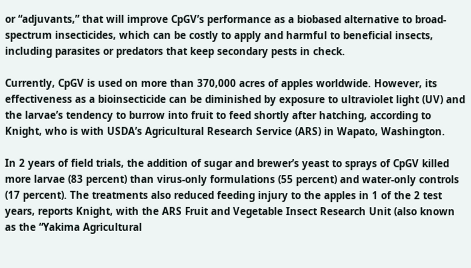or “adjuvants,” that will improve CpGV’s performance as a biobased alternative to broad-spectrum insecticides, which can be costly to apply and harmful to beneficial insects, including parasites or predators that keep secondary pests in check.

Currently, CpGV is used on more than 370,000 acres of apples worldwide. However, its effectiveness as a bioinsecticide can be diminished by exposure to ultraviolet light (UV) and the larvae’s tendency to burrow into fruit to feed shortly after hatching, according to Knight, who is with USDA’s Agricultural Research Service (ARS) in Wapato, Washington.

In 2 years of field trials, the addition of sugar and brewer’s yeast to sprays of CpGV killed more larvae (83 percent) than virus-only formulations (55 percent) and water-only controls (17 percent). The treatments also reduced feeding injury to the apples in 1 of the 2 test years, reports Knight, with the ARS Fruit and Vegetable Insect Research Unit (also known as the “Yakima Agricultural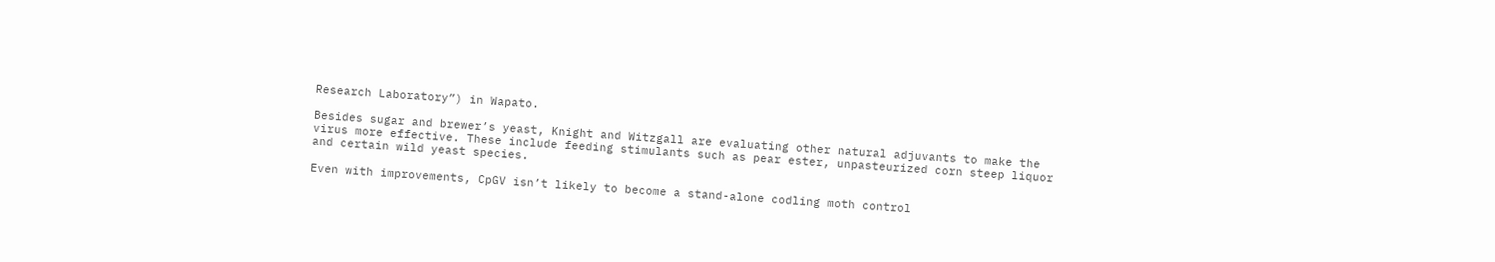Research Laboratory”) in Wapato.

Besides sugar and brewer’s yeast, Knight and Witzgall are evaluating other natural adjuvants to make the virus more effective. These include feeding stimulants such as pear ester, unpasteurized corn steep liquor and certain wild yeast species.

Even with improvements, CpGV isn’t likely to become a stand-alone codling moth control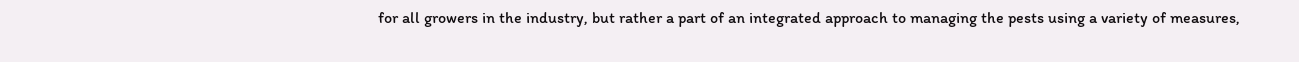for all growers in the industry, but rather a part of an integrated approach to managing the pests using a variety of measures,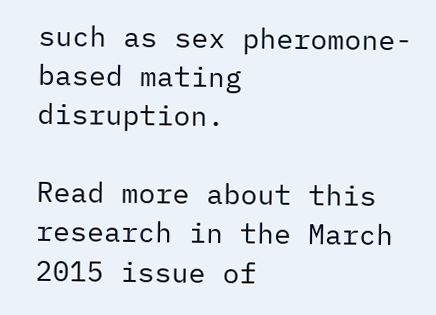such as sex pheromone-based mating disruption.

Read more about this research in the March 2015 issue of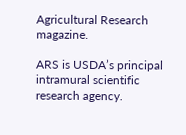Agricultural Research magazine.

ARS is USDA’s principal intramural scientific research agency.